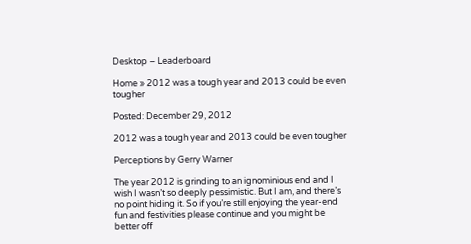Desktop – Leaderboard

Home » 2012 was a tough year and 2013 could be even tougher

Posted: December 29, 2012

2012 was a tough year and 2013 could be even tougher

Perceptions by Gerry Warner

The year 2012 is grinding to an ignominious end and I wish I wasn’t so deeply pessimistic. But I am, and there’s no point hiding it. So if you’re still enjoying the year-end fun and festivities please continue and you might be better off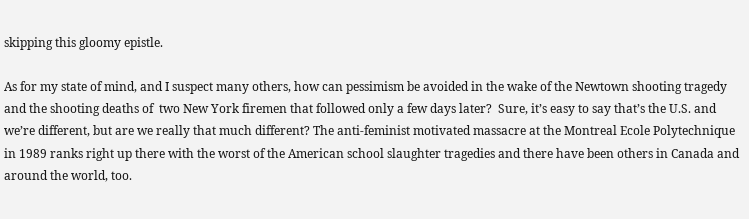skipping this gloomy epistle.

As for my state of mind, and I suspect many others, how can pessimism be avoided in the wake of the Newtown shooting tragedy and the shooting deaths of  two New York firemen that followed only a few days later?  Sure, it’s easy to say that’s the U.S. and we’re different, but are we really that much different? The anti-feminist motivated massacre at the Montreal Ecole Polytechnique in 1989 ranks right up there with the worst of the American school slaughter tragedies and there have been others in Canada and around the world, too.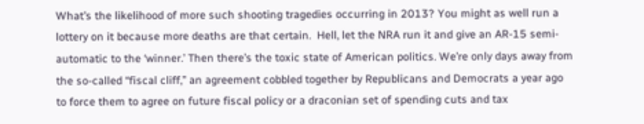What’s the likelihood of more such shooting tragedies occurring in 2013? You might as well run a lottery on it because more deaths are that certain.  Hell, let the NRA run it and give an AR-15 semi-automatic to the ‘winner.’ Then there’s the toxic state of American politics. We’re only days away from the so-called “fiscal cliff,” an agreement cobbled together by Republicans and Democrats a year ago to force them to agree on future fiscal policy or a draconian set of spending cuts and tax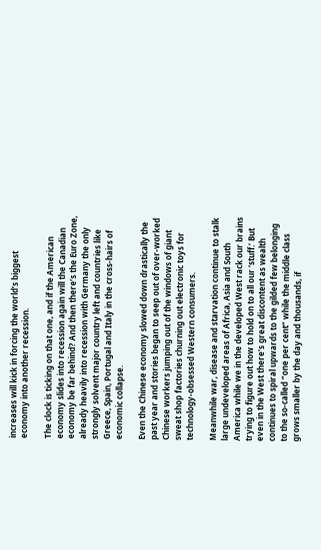increases will kick in forcing the world’s biggest economy into another recession.

The clock is ticking on that one, and if the American economy slides into recession again will the Canadian economy be far behind? And then there’s the Euro Zone, already heavily into recession with Germany the only strongly solvent major country left and countries like Greece, Spain, Portugal and Italy in the cross-hairs of economic collapse.

Even the Chinese economy slowed down drastically the past year and stories began to seep out of over-worked Chinese workers jumping out of the windows of giant sweat shop factories churning out electronic toys for technology-obsessed Western consumers.

Meanwhile war, disease and starvation continue to stalk large undeveloped areas of Africa, Asia and South America while we in the developed West rack our brains trying to figure out how to hold on to all our ‘stuff.’ But even in the West there’s great discontent as wealth continues to spiral upwards to the gilded few belonging to the so-called “one per cent” while the middle class grows smaller by the day and thousands, if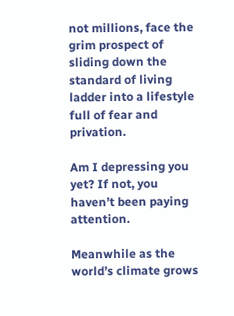not millions, face the grim prospect of sliding down the standard of living ladder into a lifestyle full of fear and privation.

Am I depressing you yet? If not, you haven’t been paying attention.

Meanwhile as the world’s climate grows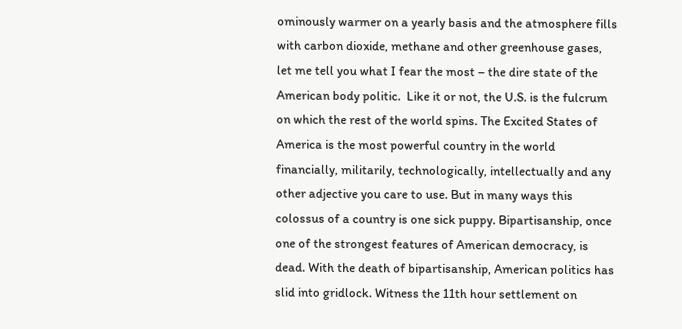ominously warmer on a yearly basis and the atmosphere fills with carbon dioxide, methane and other greenhouse gases, let me tell you what I fear the most – the dire state of the American body politic.  Like it or not, the U.S. is the fulcrum on which the rest of the world spins. The Excited States of America is the most powerful country in the world financially, militarily, technologically, intellectually and any other adjective you care to use. But in many ways this colossus of a country is one sick puppy. Bipartisanship, once one of the strongest features of American democracy, is dead. With the death of bipartisanship, American politics has slid into gridlock. Witness the 11th hour settlement on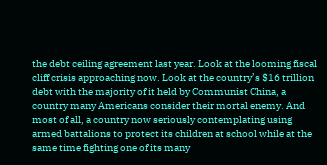the debt ceiling agreement last year. Look at the looming fiscal cliff crisis approaching now. Look at the country’s $16 trillion debt with the majority of it held by Communist China, a country many Americans consider their mortal enemy. And most of all, a country now seriously contemplating using armed battalions to protect its children at school while at the same time fighting one of its many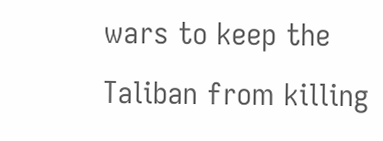wars to keep the Taliban from killing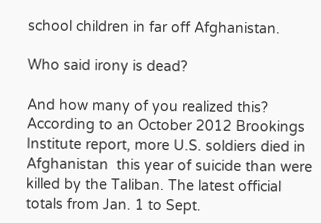school children in far off Afghanistan.

Who said irony is dead?

And how many of you realized this? According to an October 2012 Brookings Institute report, more U.S. soldiers died in Afghanistan  this year of suicide than were killed by the Taliban. The latest official totals from Jan. 1 to Sept.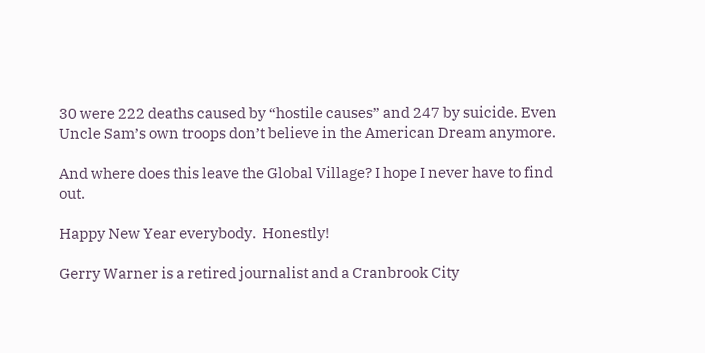30 were 222 deaths caused by “hostile causes” and 247 by suicide. Even Uncle Sam’s own troops don’t believe in the American Dream anymore.

And where does this leave the Global Village? I hope I never have to find out.

Happy New Year everybody.  Honestly!

Gerry Warner is a retired journalist and a Cranbrook City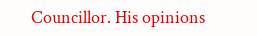Councillor. His opinions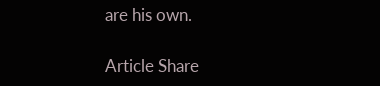are his own.

Article Share